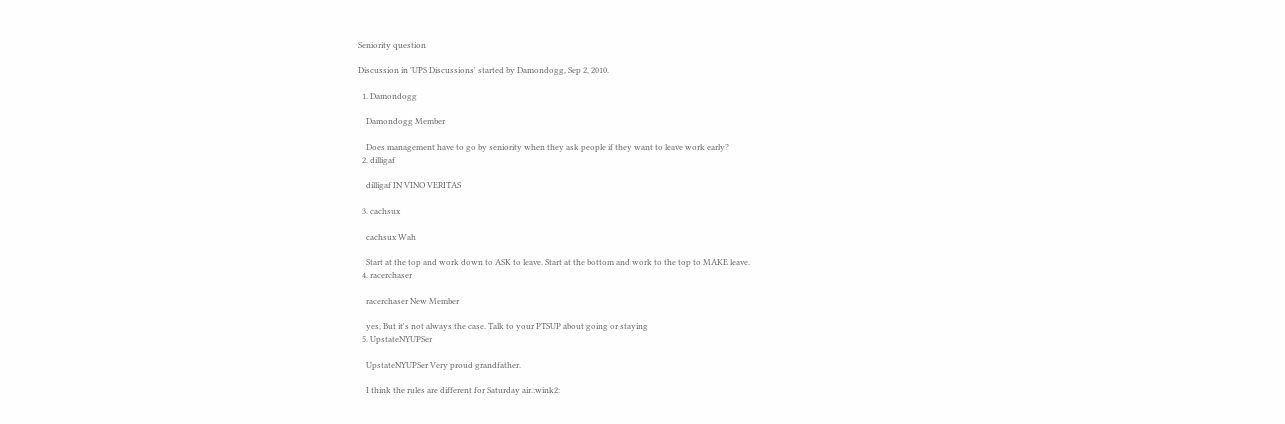Seniority question

Discussion in 'UPS Discussions' started by Damondogg, Sep 2, 2010.

  1. Damondogg

    Damondogg Member

    Does management have to go by seniority when they ask people if they want to leave work early?
  2. dilligaf

    dilligaf IN VINO VERITAS

  3. cachsux

    cachsux Wah

    Start at the top and work down to ASK to leave. Start at the bottom and work to the top to MAKE leave.
  4. racerchaser

    racerchaser New Member

    yes, But it's not always the case. Talk to your PTSUP about going or staying
  5. UpstateNYUPSer

    UpstateNYUPSer Very proud grandfather.

    I think the rules are different for Saturday air.:wink2: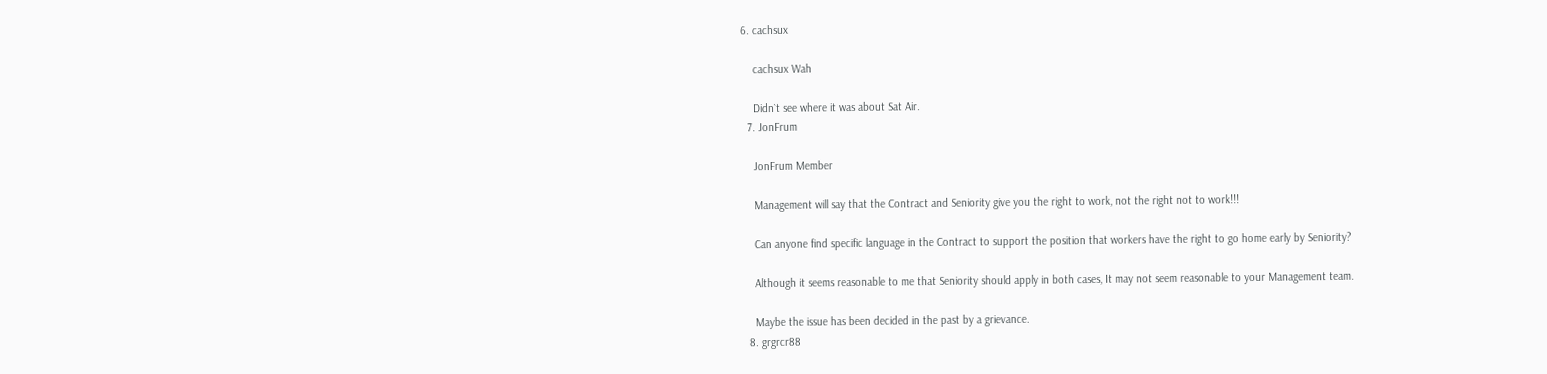6. cachsux

    cachsux Wah

    Didn`t see where it was about Sat Air.
  7. JonFrum

    JonFrum Member

    Management will say that the Contract and Seniority give you the right to work, not the right not to work!!!

    Can anyone find specific language in the Contract to support the position that workers have the right to go home early by Seniority?

    Although it seems reasonable to me that Seniority should apply in both cases, It may not seem reasonable to your Management team.

    Maybe the issue has been decided in the past by a grievance.
  8. grgrcr88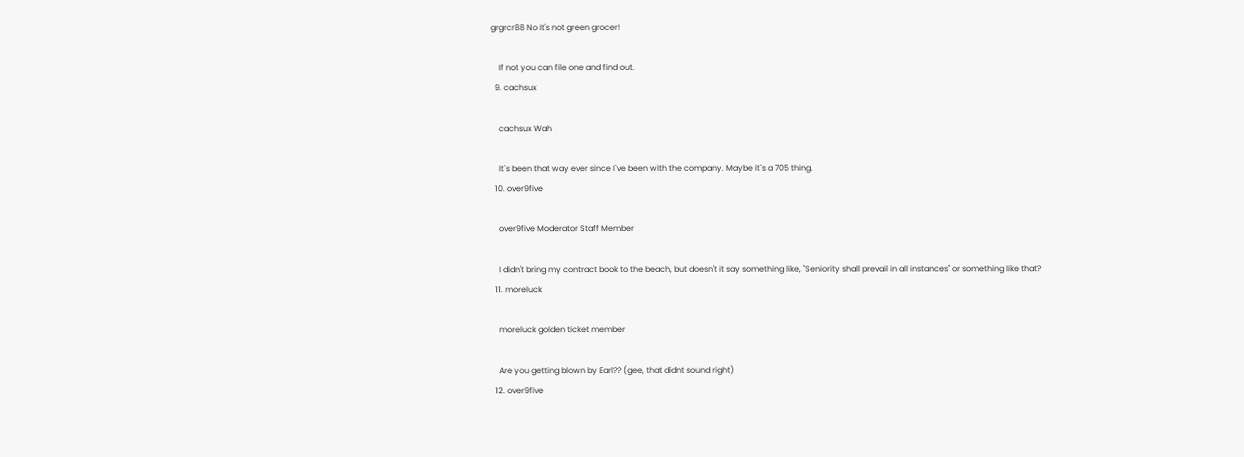grgrcr88 No It's not green grocer!

    If not you can file one and find out.
  9. cachsux

    cachsux Wah

    It`s been that way ever since I`ve been with the company. Maybe it`s a 705 thing.
  10. over9five

    over9five Moderator Staff Member

    I didn't bring my contract book to the beach, but doesn't it say something like, "Seniority shall prevail in all instances" or something like that?
  11. moreluck

    moreluck golden ticket member

    Are you getting blown by Earl?? (gee, that didnt sound right)
  12. over9five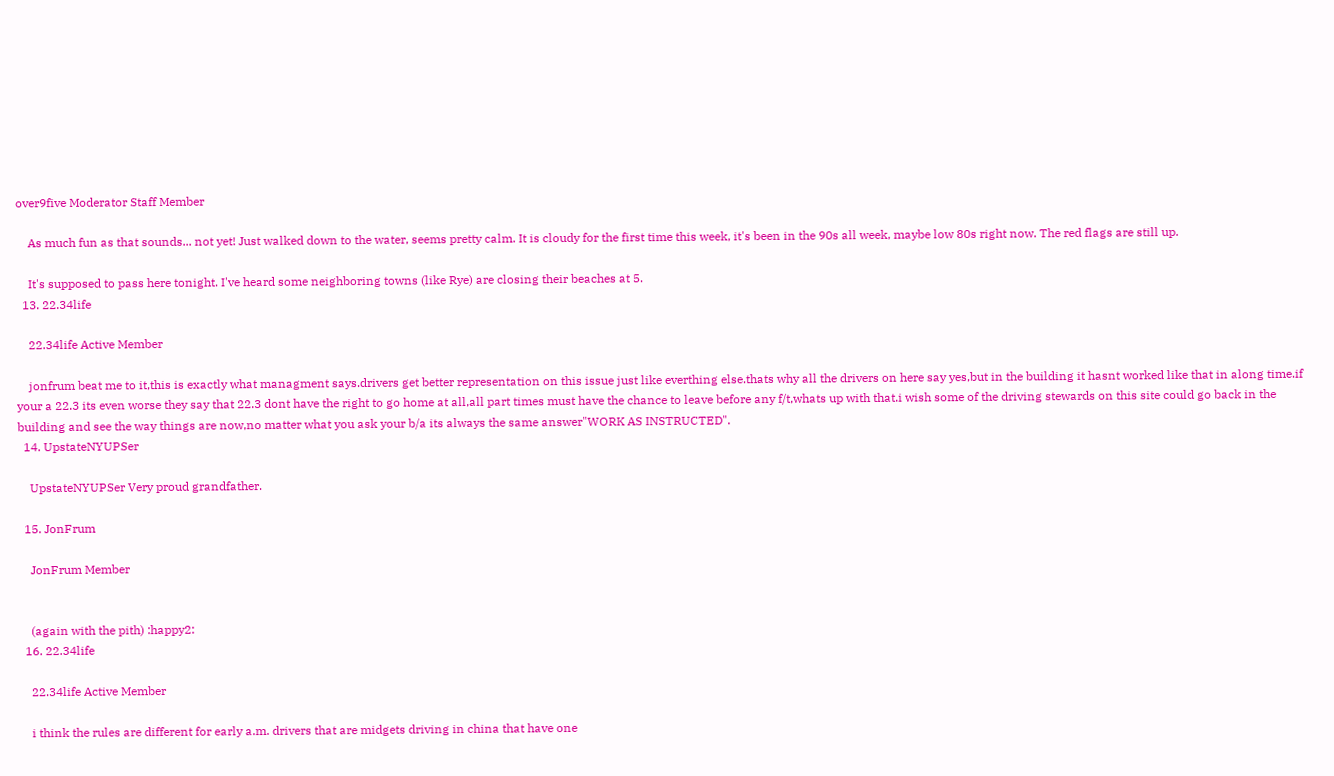over9five Moderator Staff Member

    As much fun as that sounds... not yet! Just walked down to the water, seems pretty calm. It is cloudy for the first time this week, it's been in the 90s all week, maybe low 80s right now. The red flags are still up.

    It's supposed to pass here tonight. I've heard some neighboring towns (like Rye) are closing their beaches at 5.
  13. 22.34life

    22.34life Active Member

    jonfrum beat me to it,this is exactly what managment says.drivers get better representation on this issue just like everthing else.thats why all the drivers on here say yes,but in the building it hasnt worked like that in along time.if your a 22.3 its even worse they say that 22.3 dont have the right to go home at all,all part times must have the chance to leave before any f/t,whats up with that.i wish some of the driving stewards on this site could go back in the building and see the way things are now,no matter what you ask your b/a its always the same answer"WORK AS INSTRUCTED".
  14. UpstateNYUPSer

    UpstateNYUPSer Very proud grandfather.

  15. JonFrum

    JonFrum Member


    (again with the pith) :happy2:
  16. 22.34life

    22.34life Active Member

    i think the rules are different for early a.m. drivers that are midgets driving in china that have one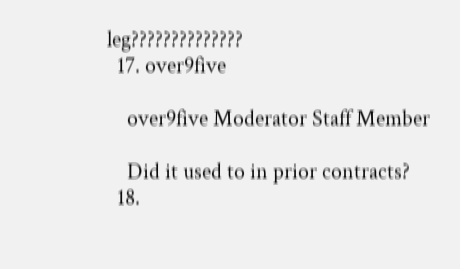leg??????????????
  17. over9five

    over9five Moderator Staff Member

    Did it used to in prior contracts?
  18.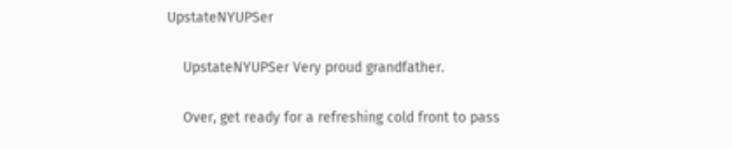UpstateNYUPSer

    UpstateNYUPSer Very proud grandfather.

    Over, get ready for a refreshing cold front to pass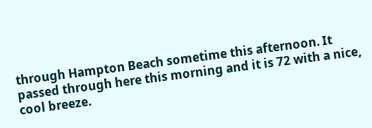through Hampton Beach sometime this afternoon. It passed through here this morning and it is 72 with a nice, cool breeze.